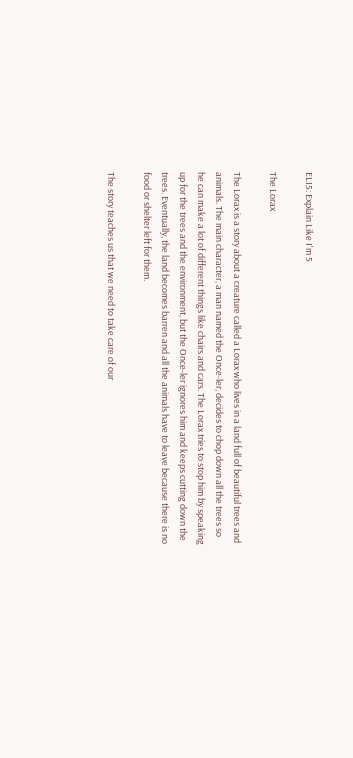ELI5: Explain Like I'm 5

The Lorax

The Lorax is a story about a creature called a Lorax who lives in a land full of beautiful trees and animals. The main character, a man named the Once-ler, decides to chop down all the trees so he can make a lot of different things like chairs and cars. The Lorax tries to stop him by speaking up for the trees and the environment, but the Once-ler ignores him and keeps cutting down the trees. Eventually, the land becomes barren and all the animals have to leave because there is no food or shelter left for them.

The story teaches us that we need to take care of our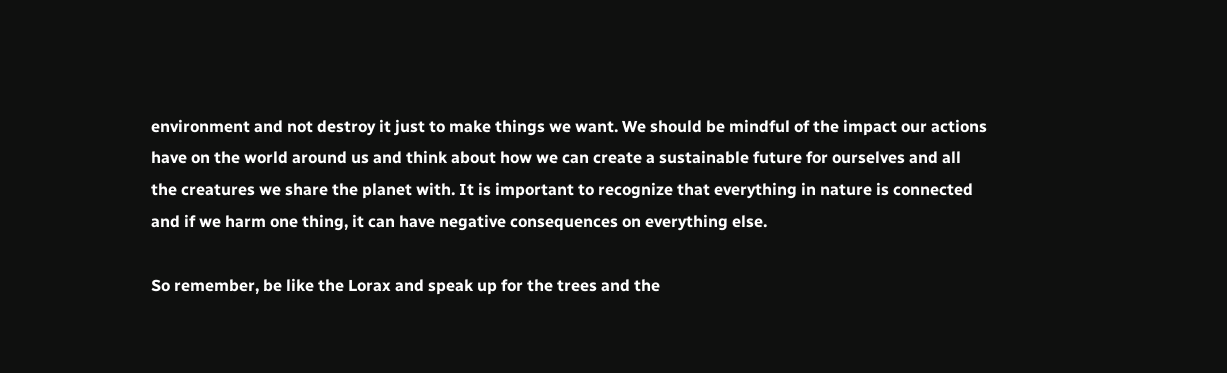environment and not destroy it just to make things we want. We should be mindful of the impact our actions have on the world around us and think about how we can create a sustainable future for ourselves and all the creatures we share the planet with. It is important to recognize that everything in nature is connected and if we harm one thing, it can have negative consequences on everything else.

So remember, be like the Lorax and speak up for the trees and the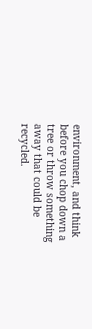environment, and think before you chop down a tree or throw something away that could be recycled.